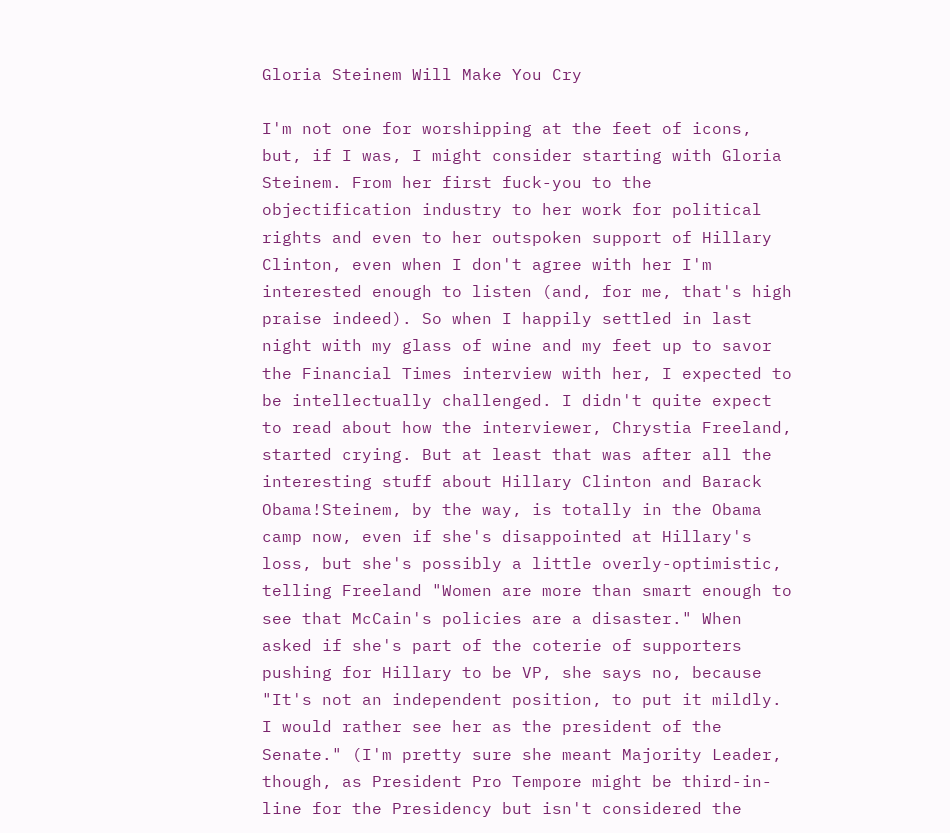Gloria Steinem Will Make You Cry

I'm not one for worshipping at the feet of icons, but, if I was, I might consider starting with Gloria Steinem. From her first fuck-you to the objectification industry to her work for political rights and even to her outspoken support of Hillary Clinton, even when I don't agree with her I'm interested enough to listen (and, for me, that's high praise indeed). So when I happily settled in last night with my glass of wine and my feet up to savor the Financial Times interview with her, I expected to be intellectually challenged. I didn't quite expect to read about how the interviewer, Chrystia Freeland, started crying. But at least that was after all the interesting stuff about Hillary Clinton and Barack Obama!Steinem, by the way, is totally in the Obama camp now, even if she's disappointed at Hillary's loss, but she's possibly a little overly-optimistic, telling Freeland "Women are more than smart enough to see that McCain's policies are a disaster." When asked if she's part of the coterie of supporters pushing for Hillary to be VP, she says no, because "It's not an independent position, to put it mildly. I would rather see her as the president of the Senate." (I'm pretty sure she meant Majority Leader, though, as President Pro Tempore might be third-in-line for the Presidency but isn't considered the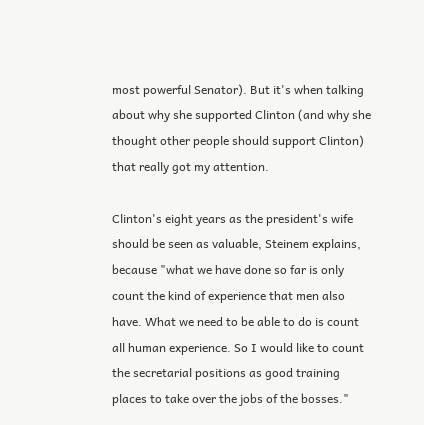most powerful Senator). But it's when talking about why she supported Clinton (and why she thought other people should support Clinton) that really got my attention.

Clinton's eight years as the president's wife should be seen as valuable, Steinem explains, because "what we have done so far is only count the kind of experience that men also have. What we need to be able to do is count all human experience. So I would like to count the secretarial positions as good training places to take over the jobs of the bosses."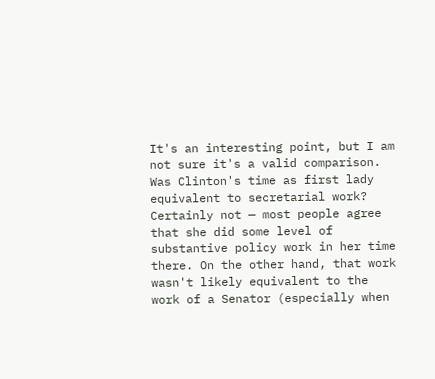It's an interesting point, but I am not sure it's a valid comparison. Was Clinton's time as first lady equivalent to secretarial work? Certainly not — most people agree that she did some level of substantive policy work in her time there. On the other hand, that work wasn't likely equivalent to the work of a Senator (especially when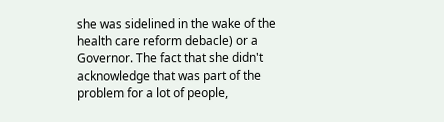she was sidelined in the wake of the health care reform debacle) or a Governor. The fact that she didn't acknowledge that was part of the problem for a lot of people,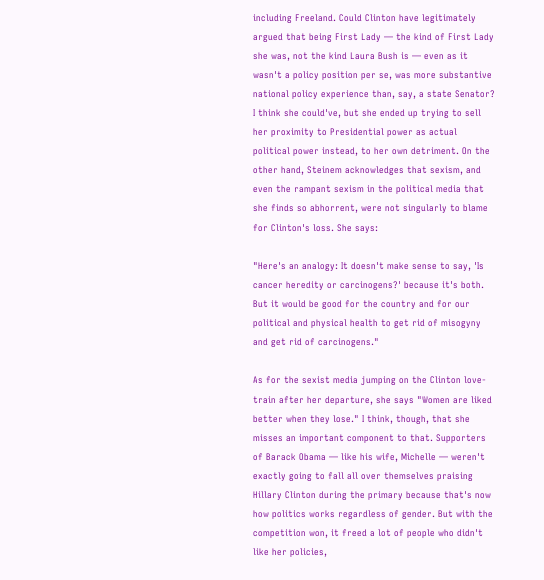including Freeland. Could Clinton have legitimately argued that being First Lady — the kind of First Lady she was, not the kind Laura Bush is — even as it wasn't a policy position per se, was more substantive national policy experience than, say, a state Senator? I think she could've, but she ended up trying to sell her proximity to Presidential power as actual political power instead, to her own detriment. On the other hand, Steinem acknowledges that sexism, and even the rampant sexism in the political media that she finds so abhorrent, were not singularly to blame for Clinton's loss. She says:

"Here's an analogy: It doesn't make sense to say, 'Is cancer heredity or carcinogens?' because it's both. But it would be good for the country and for our political and physical health to get rid of misogyny and get rid of carcinogens."

As for the sexist media jumping on the Clinton love-train after her departure, she says "Women are liked better when they lose." I think, though, that she misses an important component to that. Supporters of Barack Obama — like his wife, Michelle — weren't exactly going to fall all over themselves praising Hillary Clinton during the primary because that's now how politics works regardless of gender. But with the competition won, it freed a lot of people who didn't like her policies,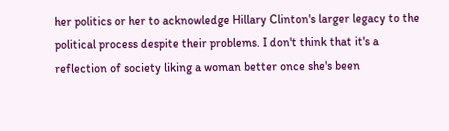her politics or her to acknowledge Hillary Clinton's larger legacy to the political process despite their problems. I don't think that it's a reflection of society liking a woman better once she's been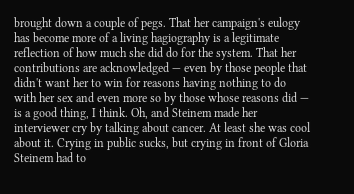brought down a couple of pegs. That her campaign's eulogy has become more of a living hagiography is a legitimate reflection of how much she did do for the system. That her contributions are acknowledged — even by those people that didn't want her to win for reasons having nothing to do with her sex and even more so by those whose reasons did — is a good thing, I think. Oh, and Steinem made her interviewer cry by talking about cancer. At least she was cool about it. Crying in public sucks, but crying in front of Gloria Steinem had to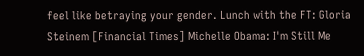feel like betraying your gender. Lunch with the FT: Gloria Steinem [Financial Times] Michelle Obama: I'm Still Me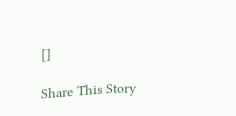[]

Share This Story